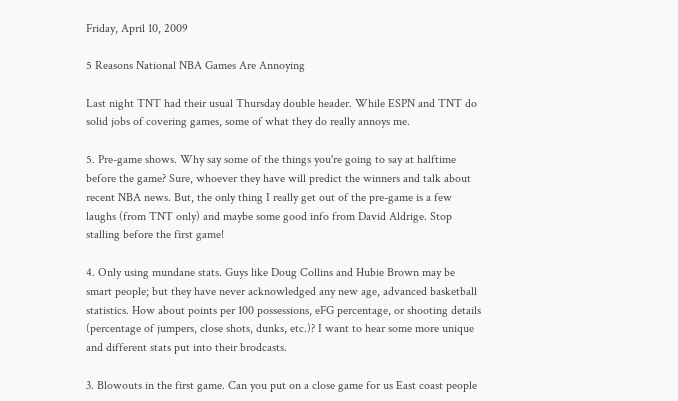Friday, April 10, 2009

5 Reasons National NBA Games Are Annoying

Last night TNT had their usual Thursday double header. While ESPN and TNT do solid jobs of covering games, some of what they do really annoys me.

5. Pre-game shows. Why say some of the things you're going to say at halftime before the game? Sure, whoever they have will predict the winners and talk about recent NBA news. But, the only thing I really get out of the pre-game is a few laughs (from TNT only) and maybe some good info from David Aldrige. Stop stalling before the first game!

4. Only using mundane stats. Guys like Doug Collins and Hubie Brown may be smart people; but they have never acknowledged any new age, advanced basketball statistics. How about points per 100 possessions, eFG percentage, or shooting details (percentage of jumpers, close shots, dunks, etc.)? I want to hear some more unique and different stats put into their brodcasts.

3. Blowouts in the first game. Can you put on a close game for us East coast people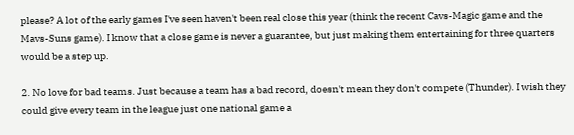please? A lot of the early games I've seen haven't been real close this year (think the recent Cavs-Magic game and the Mavs-Suns game). I know that a close game is never a guarantee, but just making them entertaining for three quarters would be a step up.

2. No love for bad teams. Just because a team has a bad record, doesn't mean they don't compete (Thunder). I wish they could give every team in the league just one national game a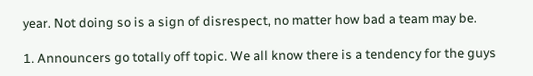year. Not doing so is a sign of disrespect, no matter how bad a team may be.

1. Announcers go totally off topic. We all know there is a tendency for the guys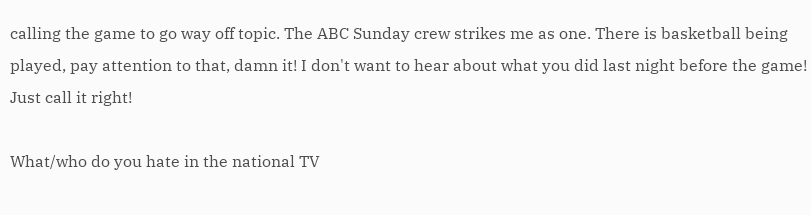calling the game to go way off topic. The ABC Sunday crew strikes me as one. There is basketball being played, pay attention to that, damn it! I don't want to hear about what you did last night before the game! Just call it right!

What/who do you hate in the national TV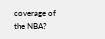coverage of the NBA?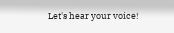Let's hear your voice!